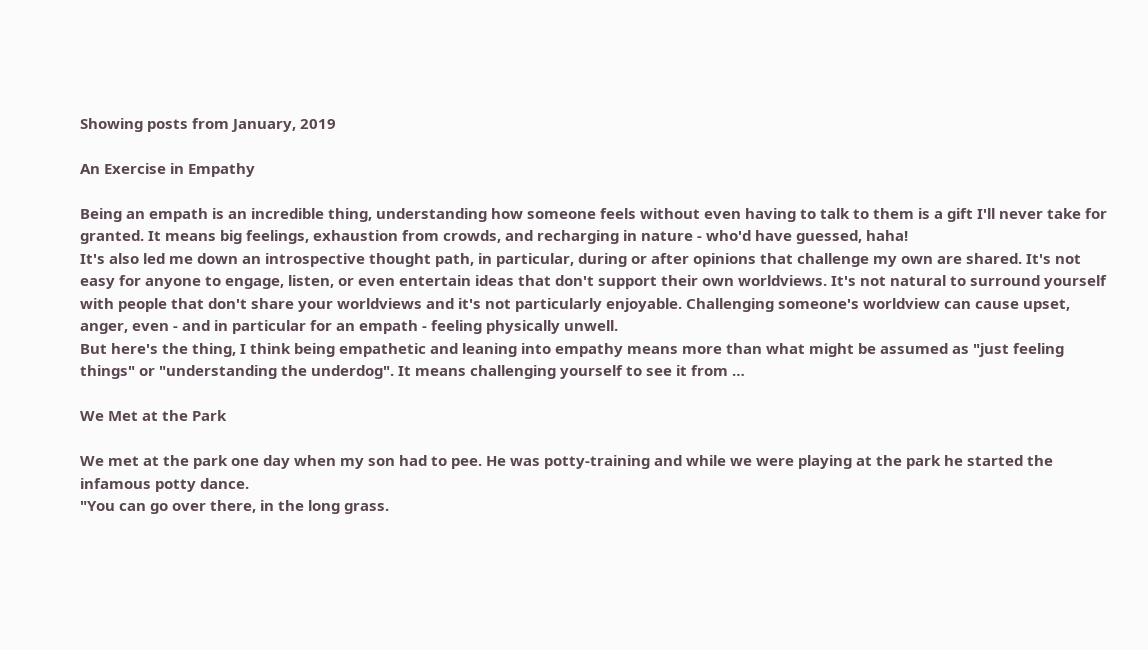Showing posts from January, 2019

An Exercise in Empathy

Being an empath is an incredible thing, understanding how someone feels without even having to talk to them is a gift I'll never take for granted. It means big feelings, exhaustion from crowds, and recharging in nature - who'd have guessed, haha!
It's also led me down an introspective thought path, in particular, during or after opinions that challenge my own are shared. It's not easy for anyone to engage, listen, or even entertain ideas that don't support their own worldviews. It's not natural to surround yourself with people that don't share your worldviews and it's not particularly enjoyable. Challenging someone's worldview can cause upset, anger, even - and in particular for an empath - feeling physically unwell.
But here's the thing, I think being empathetic and leaning into empathy means more than what might be assumed as "just feeling things" or "understanding the underdog". It means challenging yourself to see it from …

We Met at the Park

We met at the park one day when my son had to pee. He was potty-training and while we were playing at the park he started the infamous potty dance.
"You can go over there, in the long grass.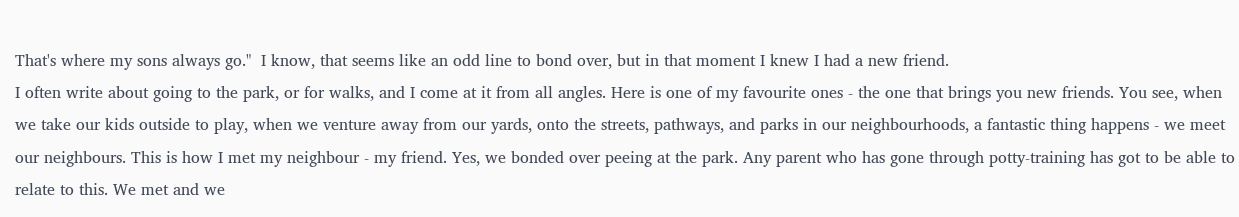That's where my sons always go."  I know, that seems like an odd line to bond over, but in that moment I knew I had a new friend.
I often write about going to the park, or for walks, and I come at it from all angles. Here is one of my favourite ones - the one that brings you new friends. You see, when we take our kids outside to play, when we venture away from our yards, onto the streets, pathways, and parks in our neighbourhoods, a fantastic thing happens - we meet our neighbours. This is how I met my neighbour - my friend. Yes, we bonded over peeing at the park. Any parent who has gone through potty-training has got to be able to relate to this. We met and we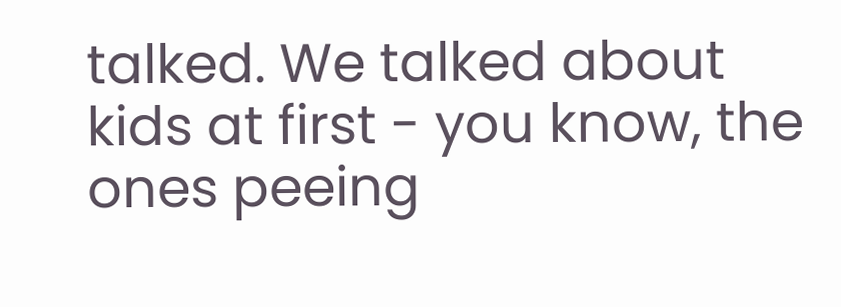talked. We talked about kids at first - you know, the ones peeing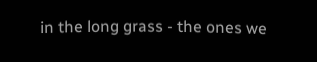in the long grass - the ones we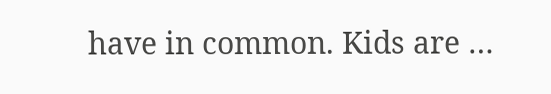have in common. Kids are …